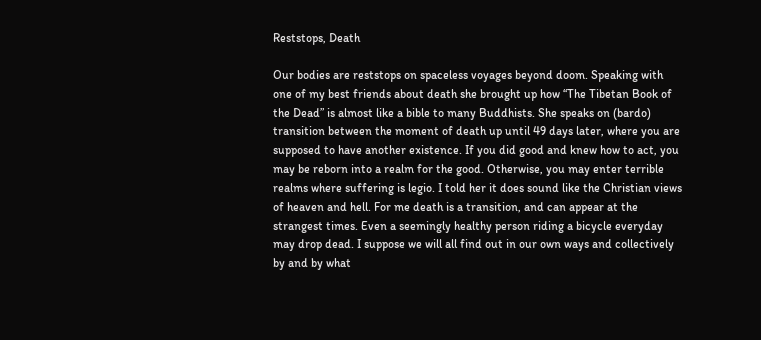Reststops, Death

Our bodies are reststops on spaceless voyages beyond doom. Speaking with one of my best friends about death she brought up how “The Tibetan Book of the Dead” is almost like a bible to many Buddhists. She speaks on (bardo) transition between the moment of death up until 49 days later, where you are supposed to have another existence. If you did good and knew how to act, you may be reborn into a realm for the good. Otherwise, you may enter terrible realms where suffering is legio. I told her it does sound like the Christian views of heaven and hell. For me death is a transition, and can appear at the strangest times. Even a seemingly healthy person riding a bicycle everyday may drop dead. I suppose we will all find out in our own ways and collectively by and by what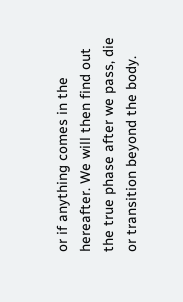or if anything comes in the hereafter. We will then find out the true phase after we pass, die or transition beyond the body.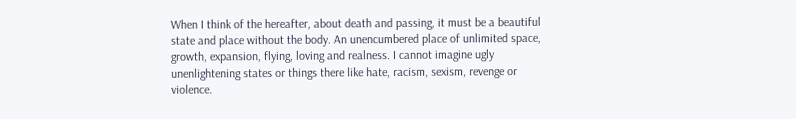When I think of the hereafter, about death and passing, it must be a beautiful state and place without the body. An unencumbered place of unlimited space, growth, expansion, flying, loving and realness. I cannot imagine ugly unenlightening states or things there like hate, racism, sexism, revenge or violence.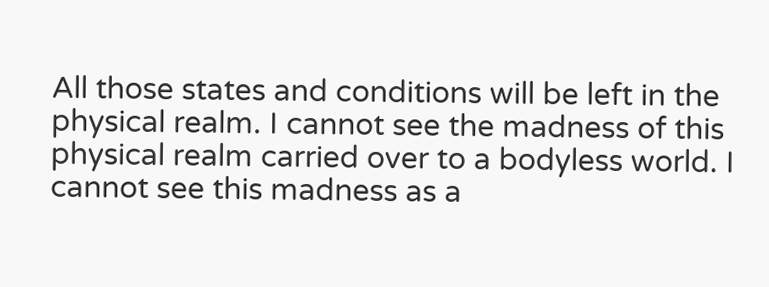All those states and conditions will be left in the physical realm. I cannot see the madness of this physical realm carried over to a bodyless world. I cannot see this madness as a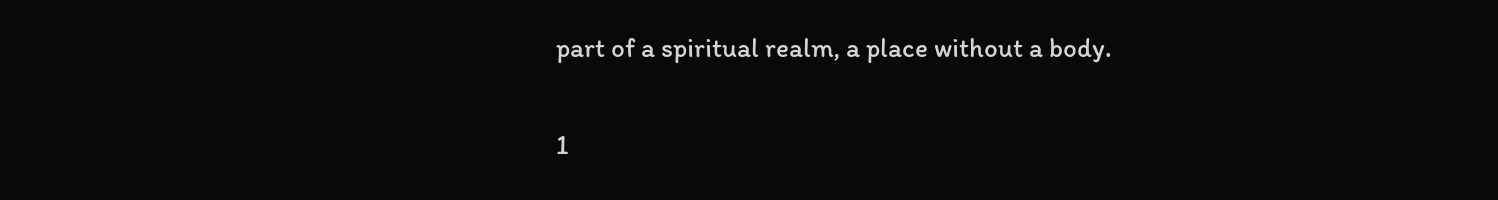part of a spiritual realm, a place without a body.

1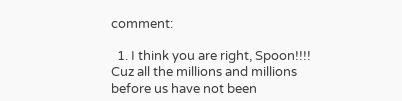comment:

  1. I think you are right, Spoon!!!! Cuz all the millions and millions before us have not been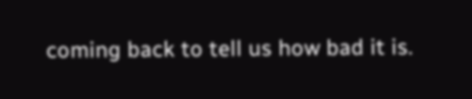coming back to tell us how bad it is.